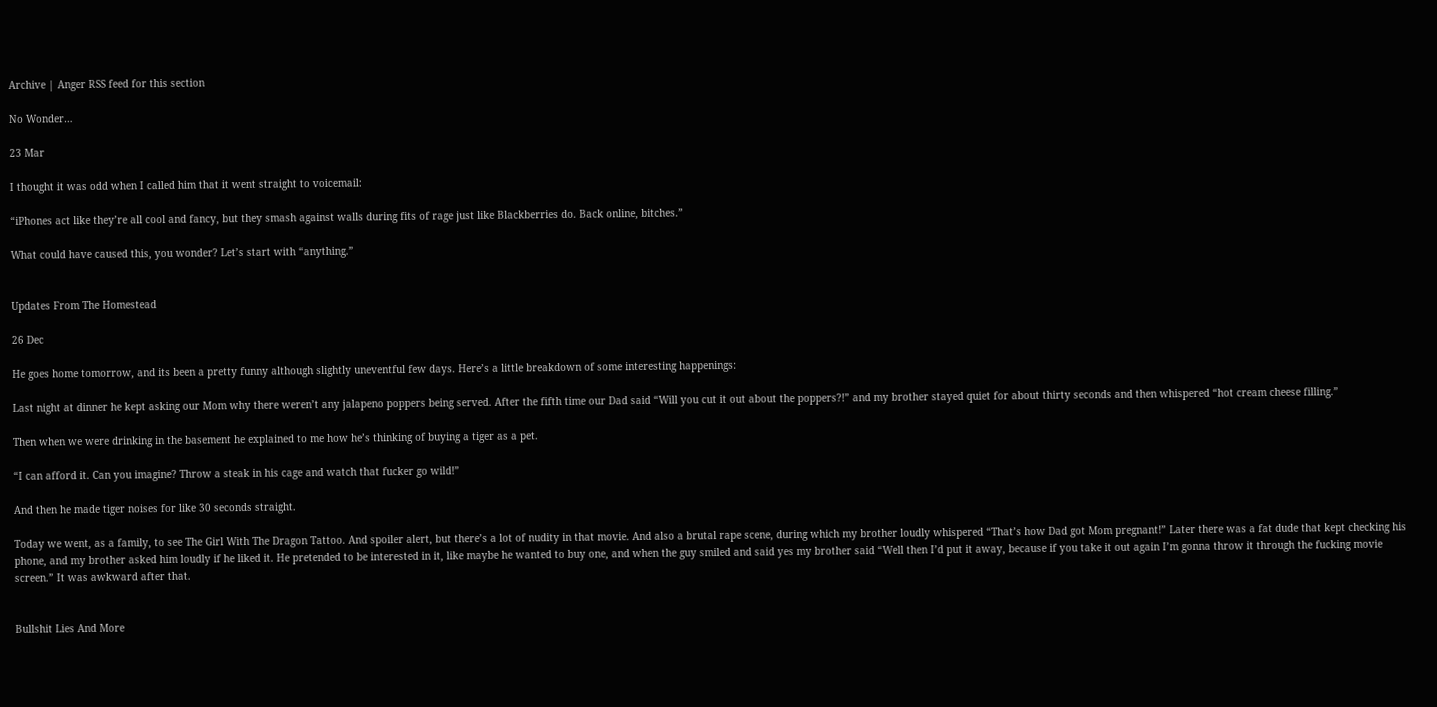Archive | Anger RSS feed for this section

No Wonder…

23 Mar

I thought it was odd when I called him that it went straight to voicemail:

“iPhones act like they’re all cool and fancy, but they smash against walls during fits of rage just like Blackberries do. Back online, bitches.”

What could have caused this, you wonder? Let’s start with “anything.”


Updates From The Homestead

26 Dec

He goes home tomorrow, and its been a pretty funny although slightly uneventful few days. Here’s a little breakdown of some interesting happenings:

Last night at dinner he kept asking our Mom why there weren’t any jalapeno poppers being served. After the fifth time our Dad said “Will you cut it out about the poppers?!” and my brother stayed quiet for about thirty seconds and then whispered “hot cream cheese filling.”

Then when we were drinking in the basement he explained to me how he’s thinking of buying a tiger as a pet.

“I can afford it. Can you imagine? Throw a steak in his cage and watch that fucker go wild!”

And then he made tiger noises for like 30 seconds straight.

Today we went, as a family, to see The Girl With The Dragon Tattoo. And spoiler alert, but there’s a lot of nudity in that movie. And also a brutal rape scene, during which my brother loudly whispered “That’s how Dad got Mom pregnant!” Later there was a fat dude that kept checking his phone, and my brother asked him loudly if he liked it. He pretended to be interested in it, like maybe he wanted to buy one, and when the guy smiled and said yes my brother said “Well then I’d put it away, because if you take it out again I’m gonna throw it through the fucking movie screen.” It was awkward after that.


Bullshit Lies And More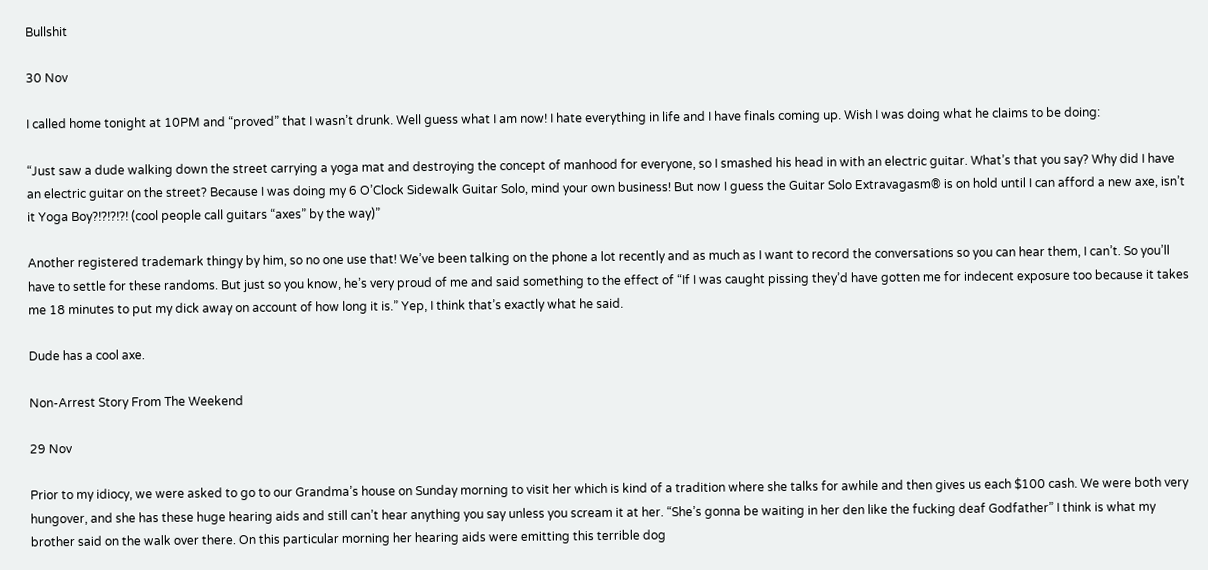Bullshit

30 Nov

I called home tonight at 10PM and “proved” that I wasn’t drunk. Well guess what I am now! I hate everything in life and I have finals coming up. Wish I was doing what he claims to be doing:

“Just saw a dude walking down the street carrying a yoga mat and destroying the concept of manhood for everyone, so I smashed his head in with an electric guitar. What’s that you say? Why did I have an electric guitar on the street? Because I was doing my 6 O’Clock Sidewalk Guitar Solo, mind your own business! But now I guess the Guitar Solo Extravagasm® is on hold until I can afford a new axe, isn’t it Yoga Boy?!?!?!?! (cool people call guitars “axes” by the way)”

Another registered trademark thingy by him, so no one use that! We’ve been talking on the phone a lot recently and as much as I want to record the conversations so you can hear them, I can’t. So you’ll have to settle for these randoms. But just so you know, he’s very proud of me and said something to the effect of “If I was caught pissing they’d have gotten me for indecent exposure too because it takes me 18 minutes to put my dick away on account of how long it is.” Yep, I think that’s exactly what he said.

Dude has a cool axe.

Non-Arrest Story From The Weekend

29 Nov

Prior to my idiocy, we were asked to go to our Grandma’s house on Sunday morning to visit her which is kind of a tradition where she talks for awhile and then gives us each $100 cash. We were both very hungover, and she has these huge hearing aids and still can’t hear anything you say unless you scream it at her. “She’s gonna be waiting in her den like the fucking deaf Godfather” I think is what my brother said on the walk over there. On this particular morning her hearing aids were emitting this terrible dog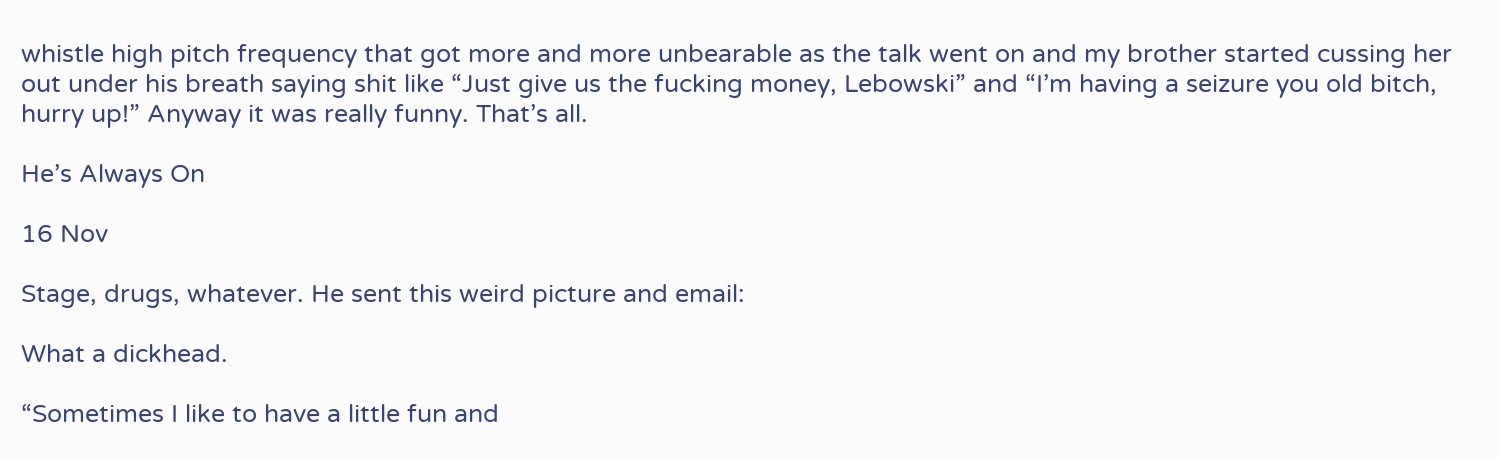whistle high pitch frequency that got more and more unbearable as the talk went on and my brother started cussing her out under his breath saying shit like “Just give us the fucking money, Lebowski” and “I’m having a seizure you old bitch, hurry up!” Anyway it was really funny. That’s all.

He’s Always On

16 Nov

Stage, drugs, whatever. He sent this weird picture and email:

What a dickhead.

“Sometimes I like to have a little fun and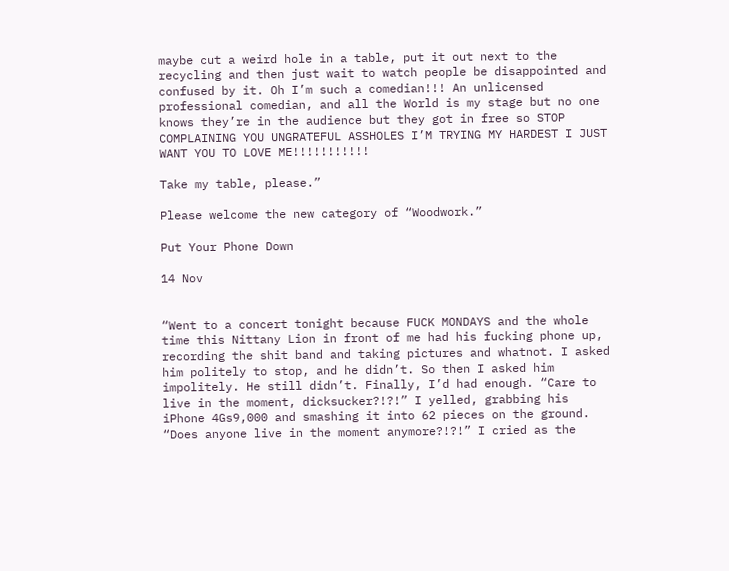maybe cut a weird hole in a table, put it out next to the recycling and then just wait to watch people be disappointed and confused by it. Oh I’m such a comedian!!! An unlicensed professional comedian, and all the World is my stage but no one knows they’re in the audience but they got in free so STOP COMPLAINING YOU UNGRATEFUL ASSHOLES I’M TRYING MY HARDEST I JUST WANT YOU TO LOVE ME!!!!!!!!!!!

Take my table, please.”

Please welcome the new category of “Woodwork.”

Put Your Phone Down

14 Nov


“Went to a concert tonight because FUCK MONDAYS and the whole time this Nittany Lion in front of me had his fucking phone up, recording the shit band and taking pictures and whatnot. I asked him politely to stop, and he didn’t. So then I asked him impolitely. He still didn’t. Finally, I’d had enough. “Care to live in the moment, dicksucker?!?!” I yelled, grabbing his iPhone 4Gs9,000 and smashing it into 62 pieces on the ground. “Does anyone live in the moment anymore?!?!” I cried as the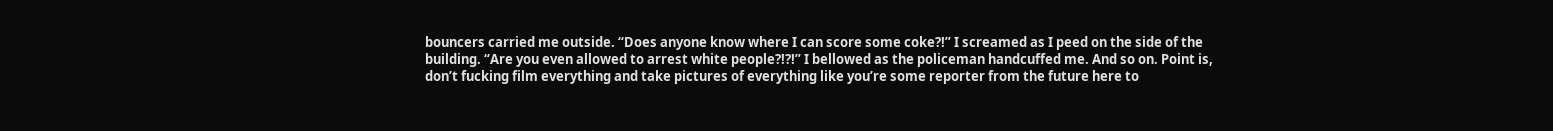bouncers carried me outside. “Does anyone know where I can score some coke?!” I screamed as I peed on the side of the building. “Are you even allowed to arrest white people?!?!” I bellowed as the policeman handcuffed me. And so on. Point is, don’t fucking film everything and take pictures of everything like you’re some reporter from the future here to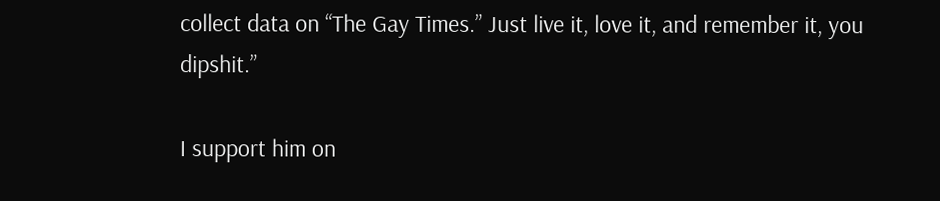collect data on “The Gay Times.” Just live it, love it, and remember it, you dipshit.”

I support him on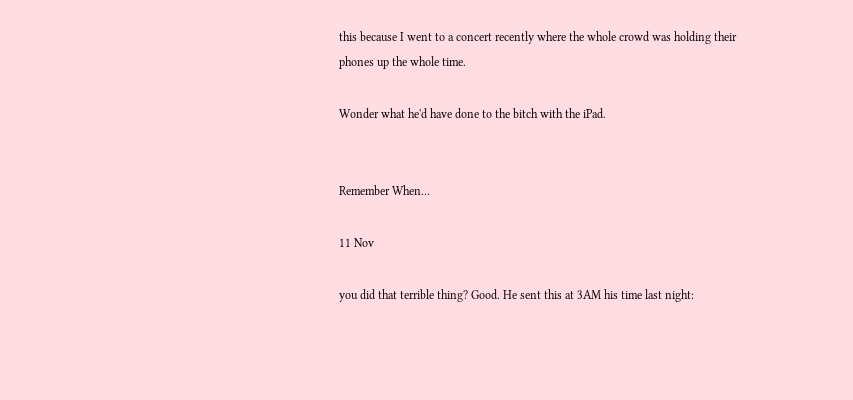this because I went to a concert recently where the whole crowd was holding their phones up the whole time.

Wonder what he'd have done to the bitch with the iPad.


Remember When…

11 Nov

you did that terrible thing? Good. He sent this at 3AM his time last night: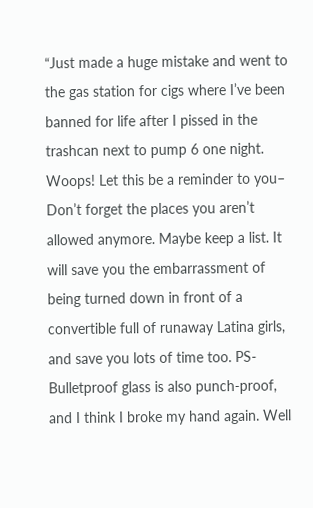“Just made a huge mistake and went to the gas station for cigs where I’ve been banned for life after I pissed in the trashcan next to pump 6 one night. Woops! Let this be a reminder to you– Don’t forget the places you aren’t allowed anymore. Maybe keep a list. It will save you the embarrassment of being turned down in front of a convertible full of runaway Latina girls, and save you lots of time too. PS- Bulletproof glass is also punch-proof, and I think I broke my hand again. Well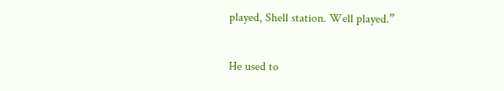played, Shell station. Well played.”

He used to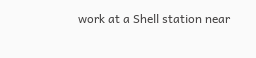work at a Shell station near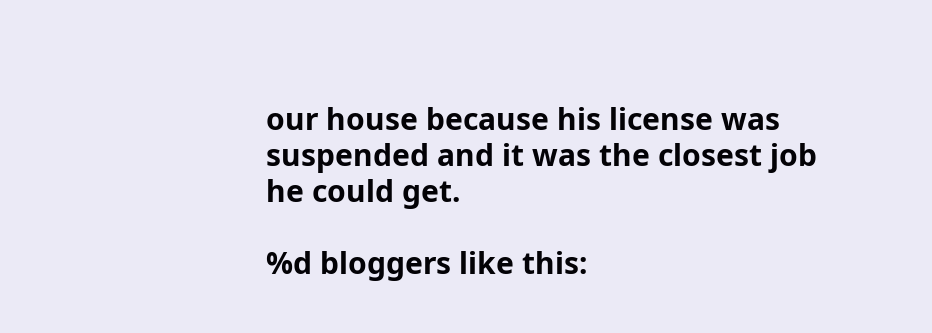our house because his license was suspended and it was the closest job he could get.

%d bloggers like this: